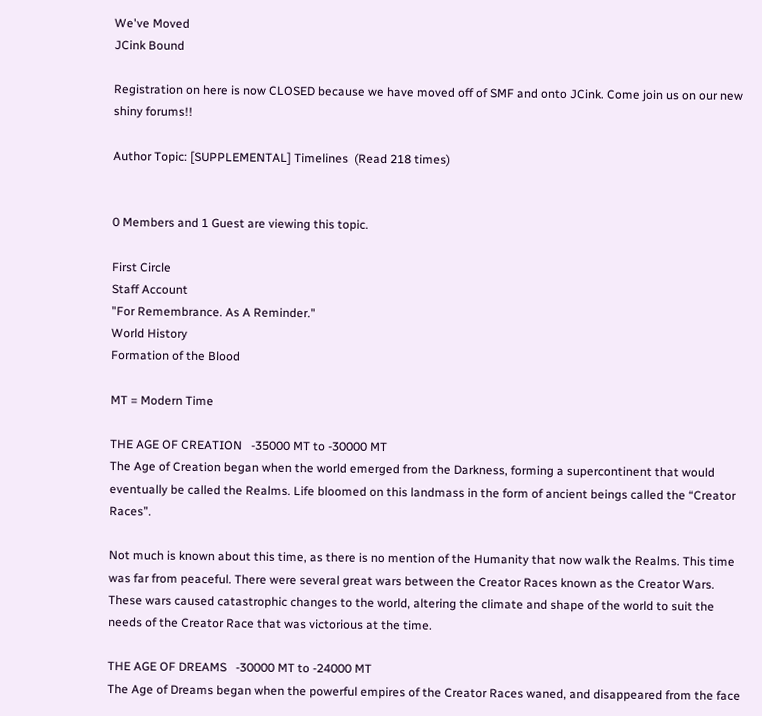We've Moved
JCink Bound

Registration on here is now CLOSED because we have moved off of SMF and onto JCink. Come join us on our new shiny forums!!

Author Topic: [SUPPLEMENTAL] Timelines  (Read 218 times)


0 Members and 1 Guest are viewing this topic.

First Circle
Staff Account
"For Remembrance. As A Reminder."
World History
Formation of the Blood

MT = Modern Time

THE AGE OF CREATION   -35000 MT to -30000 MT
The Age of Creation began when the world emerged from the Darkness, forming a supercontinent that would eventually be called the Realms. Life bloomed on this landmass in the form of ancient beings called the “Creator Races”.

Not much is known about this time, as there is no mention of the Humanity that now walk the Realms. This time was far from peaceful. There were several great wars between the Creator Races known as the Creator Wars. These wars caused catastrophic changes to the world, altering the climate and shape of the world to suit the needs of the Creator Race that was victorious at the time.

THE AGE OF DREAMS   -30000 MT to -24000 MT
The Age of Dreams began when the powerful empires of the Creator Races waned, and disappeared from the face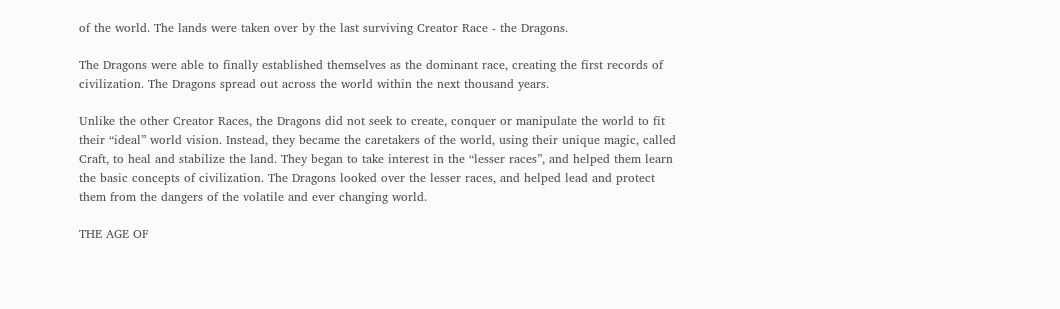of the world. The lands were taken over by the last surviving Creator Race - the Dragons.

The Dragons were able to finally established themselves as the dominant race, creating the first records of civilization. The Dragons spread out across the world within the next thousand years.

Unlike the other Creator Races, the Dragons did not seek to create, conquer or manipulate the world to fit their “ideal” world vision. Instead, they became the caretakers of the world, using their unique magic, called Craft, to heal and stabilize the land. They began to take interest in the “lesser races”, and helped them learn the basic concepts of civilization. The Dragons looked over the lesser races, and helped lead and protect them from the dangers of the volatile and ever changing world.

THE AGE OF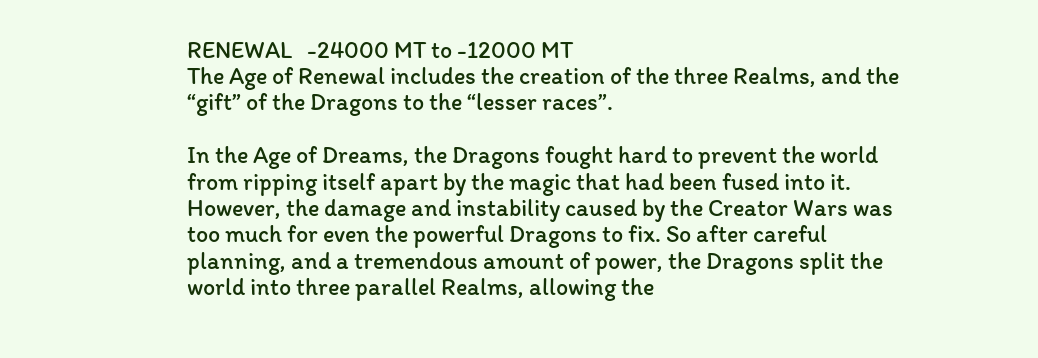RENEWAL   -24000 MT to -12000 MT
The Age of Renewal includes the creation of the three Realms, and the “gift” of the Dragons to the “lesser races”.

In the Age of Dreams, the Dragons fought hard to prevent the world from ripping itself apart by the magic that had been fused into it. However, the damage and instability caused by the Creator Wars was too much for even the powerful Dragons to fix. So after careful planning, and a tremendous amount of power, the Dragons split the world into three parallel Realms, allowing the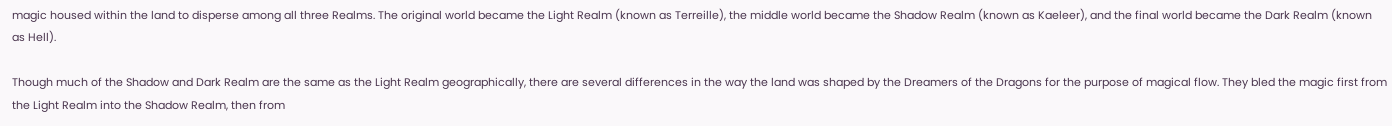magic housed within the land to disperse among all three Realms. The original world became the Light Realm (known as Terreille), the middle world became the Shadow Realm (known as Kaeleer), and the final world became the Dark Realm (known as Hell).

Though much of the Shadow and Dark Realm are the same as the Light Realm geographically, there are several differences in the way the land was shaped by the Dreamers of the Dragons for the purpose of magical flow. They bled the magic first from the Light Realm into the Shadow Realm, then from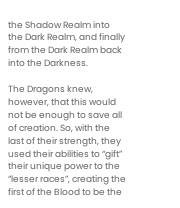the Shadow Realm into the Dark Realm, and finally from the Dark Realm back into the Darkness.

The Dragons knew, however, that this would not be enough to save all of creation. So, with the last of their strength, they used their abilities to “gift” their unique power to the “lesser races”, creating the first of the Blood to be the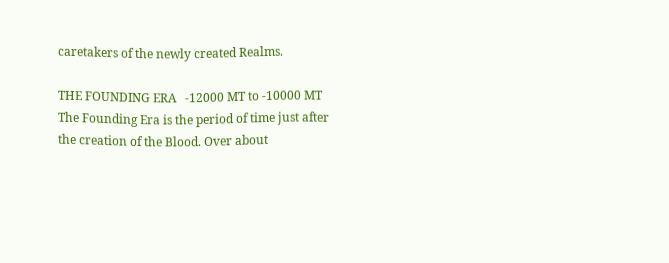caretakers of the newly created Realms.

THE FOUNDING ERA   -12000 MT to -10000 MT
The Founding Era is the period of time just after the creation of the Blood. Over about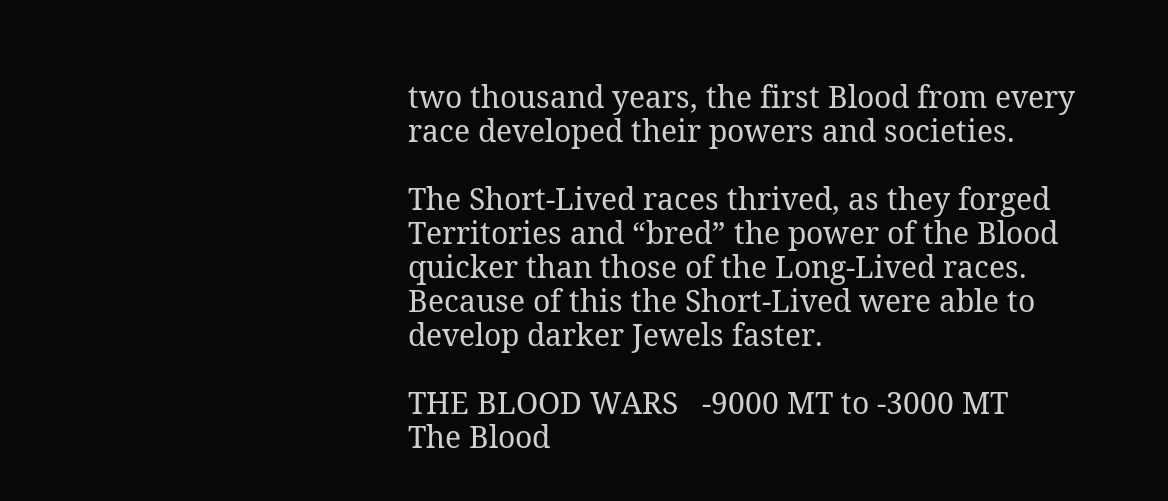two thousand years, the first Blood from every race developed their powers and societies.

The Short-Lived races thrived, as they forged Territories and “bred” the power of the Blood quicker than those of the Long-Lived races. Because of this the Short-Lived were able to develop darker Jewels faster.

THE BLOOD WARS   -9000 MT to -3000 MT
The Blood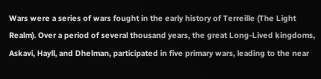Wars were a series of wars fought in the early history of Terreille (The Light Realm). Over a period of several thousand years, the great Long-Lived kingdoms, Askavi, Hayll, and Dhelman, participated in five primary wars, leading to the near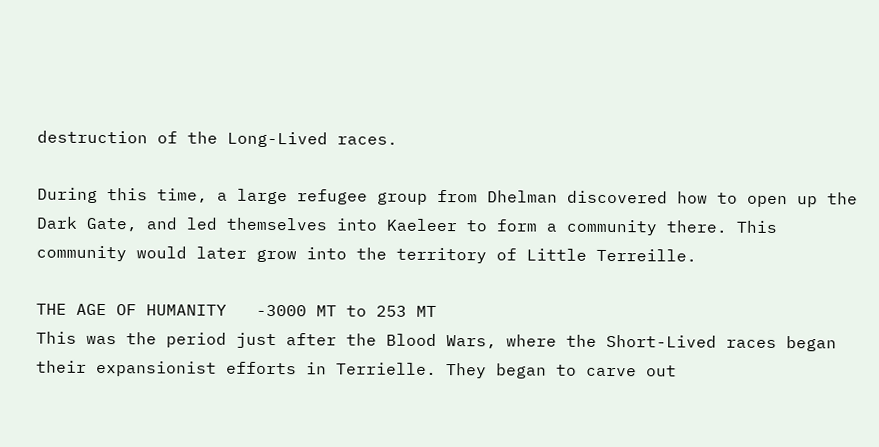destruction of the Long-Lived races.

During this time, a large refugee group from Dhelman discovered how to open up the Dark Gate, and led themselves into Kaeleer to form a community there. This community would later grow into the territory of Little Terreille.

THE AGE OF HUMANITY   -3000 MT to 253 MT
This was the period just after the Blood Wars, where the Short-Lived races began their expansionist efforts in Terrielle. They began to carve out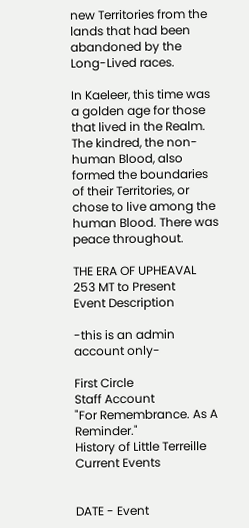new Territories from the lands that had been abandoned by the Long-Lived races.

In Kaeleer, this time was a golden age for those that lived in the Realm. The kindred, the non-human Blood, also formed the boundaries of their Territories, or chose to live among the human Blood. There was peace throughout.

THE ERA OF UPHEAVAL   253 MT to Present
Event Description

-this is an admin account only-

First Circle
Staff Account
"For Remembrance. As A Reminder."
History of Little Terreille
Current Events


DATE - Event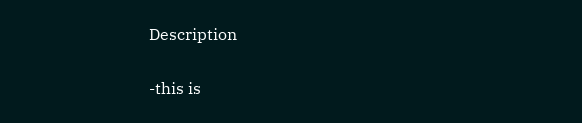Description

-this is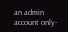an admin account only-